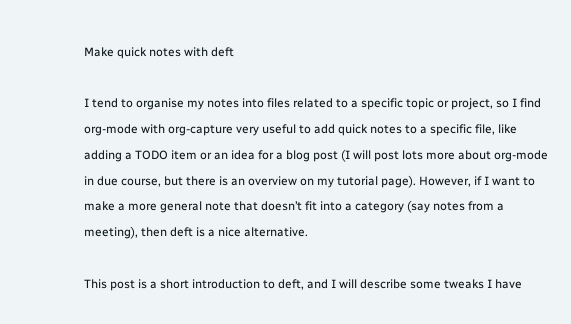Make quick notes with deft

I tend to organise my notes into files related to a specific topic or project, so I find org-mode with org-capture very useful to add quick notes to a specific file, like adding a TODO item or an idea for a blog post (I will post lots more about org-mode in due course, but there is an overview on my tutorial page). However, if I want to make a more general note that doesn’t fit into a category (say notes from a meeting), then deft is a nice alternative.

This post is a short introduction to deft, and I will describe some tweaks I have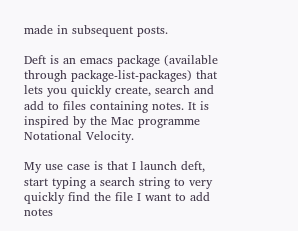made in subsequent posts.

Deft is an emacs package (available through package-list-packages) that lets you quickly create, search and add to files containing notes. It is inspired by the Mac programme Notational Velocity.

My use case is that I launch deft, start typing a search string to very quickly find the file I want to add notes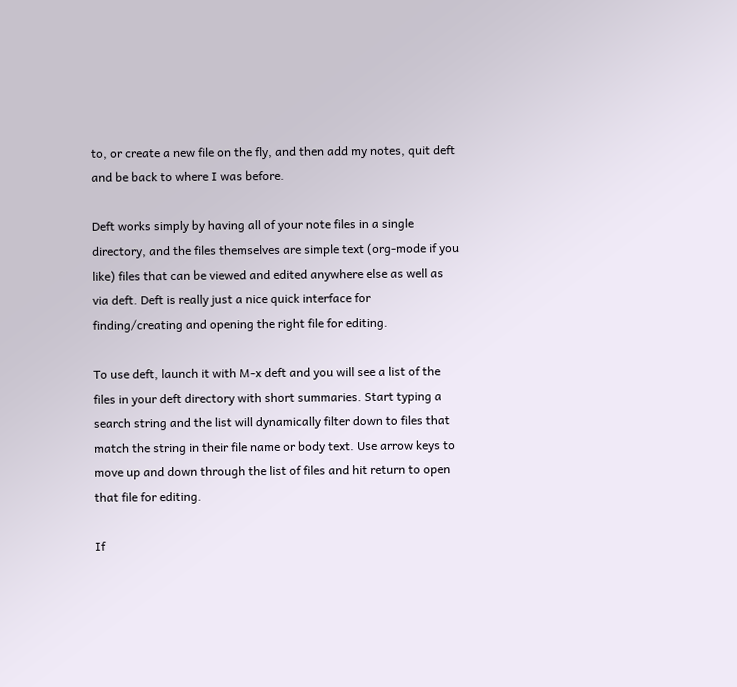to, or create a new file on the fly, and then add my notes, quit deft and be back to where I was before.

Deft works simply by having all of your note files in a single directory, and the files themselves are simple text (org-mode if you like) files that can be viewed and edited anywhere else as well as via deft. Deft is really just a nice quick interface for finding/creating and opening the right file for editing.

To use deft, launch it with M-x deft and you will see a list of the files in your deft directory with short summaries. Start typing a search string and the list will dynamically filter down to files that match the string in their file name or body text. Use arrow keys to move up and down through the list of files and hit return to open that file for editing.

If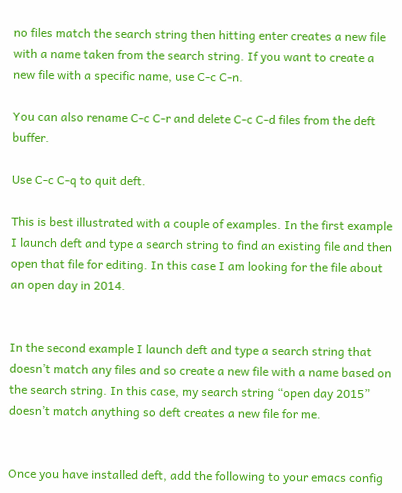no files match the search string then hitting enter creates a new file with a name taken from the search string. If you want to create a new file with a specific name, use C-c C-n.

You can also rename C-c C-r and delete C-c C-d files from the deft buffer.

Use C-c C-q to quit deft.

This is best illustrated with a couple of examples. In the first example I launch deft and type a search string to find an existing file and then open that file for editing. In this case I am looking for the file about an open day in 2014.


In the second example I launch deft and type a search string that doesn’t match any files and so create a new file with a name based on the search string. In this case, my search string “open day 2015” doesn’t match anything so deft creates a new file for me.


Once you have installed deft, add the following to your emacs config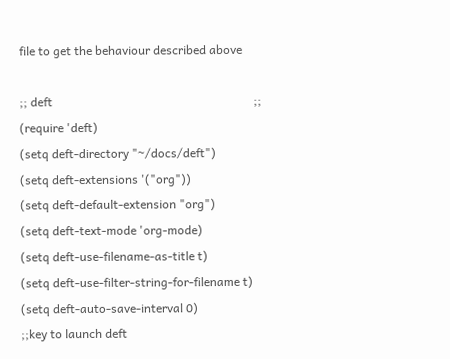file to get the behaviour described above

;; deft                                                                   ;;
(require 'deft)
(setq deft-directory "~/docs/deft")
(setq deft-extensions '("org"))
(setq deft-default-extension "org")
(setq deft-text-mode 'org-mode)
(setq deft-use-filename-as-title t)
(setq deft-use-filter-string-for-filename t)
(setq deft-auto-save-interval 0)
;;key to launch deft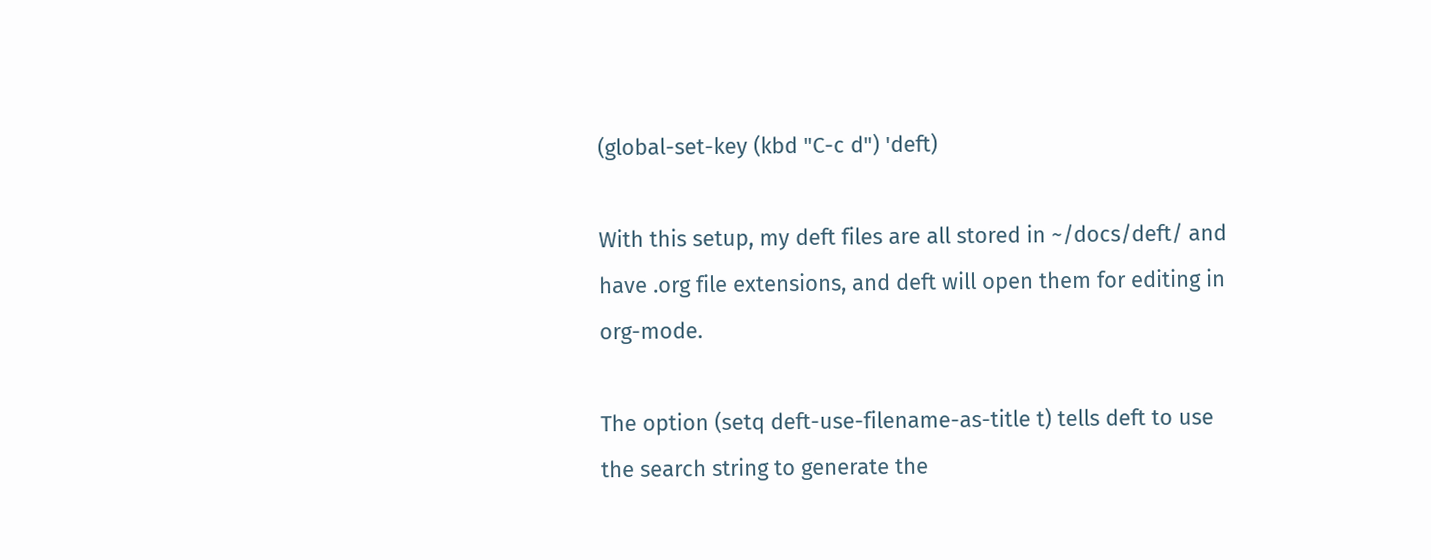(global-set-key (kbd "C-c d") 'deft)

With this setup, my deft files are all stored in ~/docs/deft/ and have .org file extensions, and deft will open them for editing in org-mode.

The option (setq deft-use-filename-as-title t) tells deft to use the search string to generate the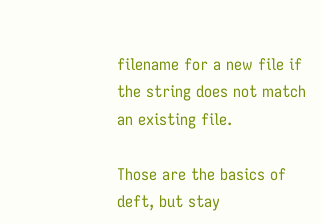filename for a new file if the string does not match an existing file.

Those are the basics of deft, but stay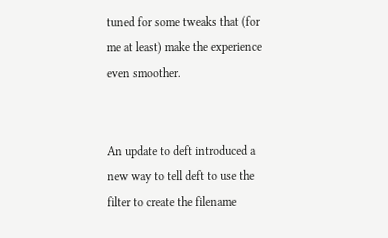tuned for some tweaks that (for me at least) make the experience even smoother.


An update to deft introduced a new way to tell deft to use the filter to create the filename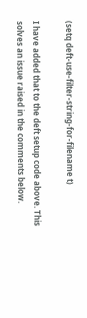(setq deft-use-filter-string-for-filename t)

I have added that to the deft setup code above. This solves an issue raised in the comments below.